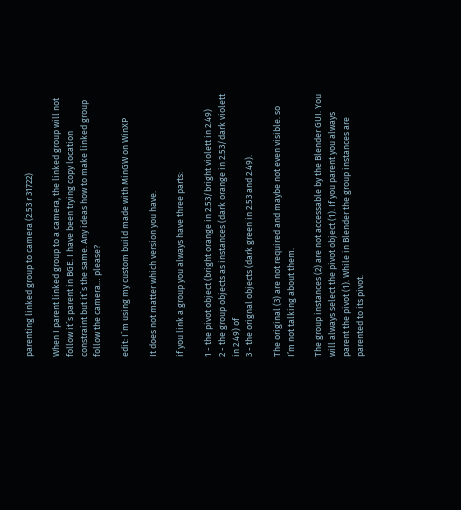parenting linked group to camera (2.53 r 31722)

When I parent linked group to a camera, the linked group will not follow it´s parent in BGE. I have been trying copy location constraint but it´s the same. Any ideas how to make linked group follow the camera… please?

edit: I´m using my custom build made with MinGW on WinXP

It does not matter which version you have.

if you link a group you always have three parts:

1 - the pivot object (bright orange in 2.53/bright violett in 2.49)
2 - the group objects as instances (dark orange in 2.53/dark violett in 2.49) of
3 - the orignal objects (dark green in 2.53 and 2.49).

The original (3) are not required and maybe not even visible. so I’m not talking about them.

The group instances (2) are not accessable by the Blender GUI. You will always select the pivot object (1). If you parent you always parent the pivot (1). While in Blender the group instances are parented to its pivot.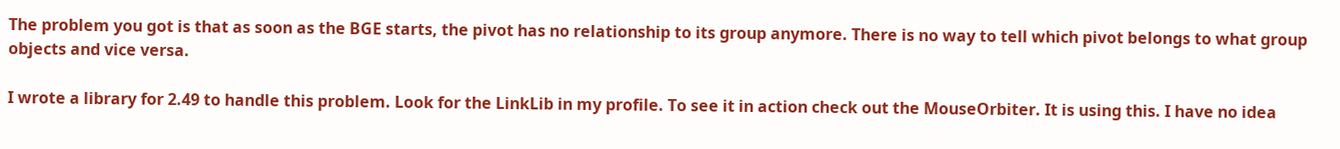The problem you got is that as soon as the BGE starts, the pivot has no relationship to its group anymore. There is no way to tell which pivot belongs to what group objects and vice versa.

I wrote a library for 2.49 to handle this problem. Look for the LinkLib in my profile. To see it in action check out the MouseOrbiter. It is using this. I have no idea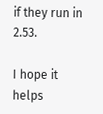if they run in 2.53.

I hope it helps